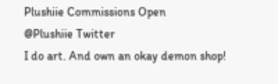Plushiie Commissions Open
@Plushiie Twitter
I do art. And own an okay demon shop!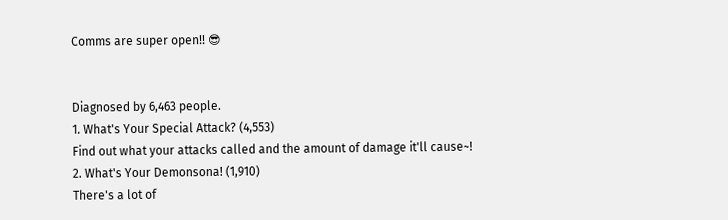Comms are super open!! 😎


Diagnosed by 6,463 people.
1. What's Your Special Attack? (4,553)
Find out what your attacks called and the amount of damage it'll cause~!
2. What's Your Demonsona! (1,910)
There's a lot of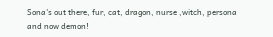Sona's out there, fur, cat, dragon, nurse ,witch, persona and now demon!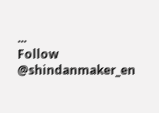...
Follow @shindanmaker_en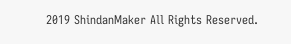2019 ShindanMaker All Rights Reserved.